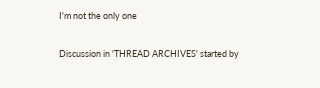I'm not the only one

Discussion in 'THREAD ARCHIVES' started by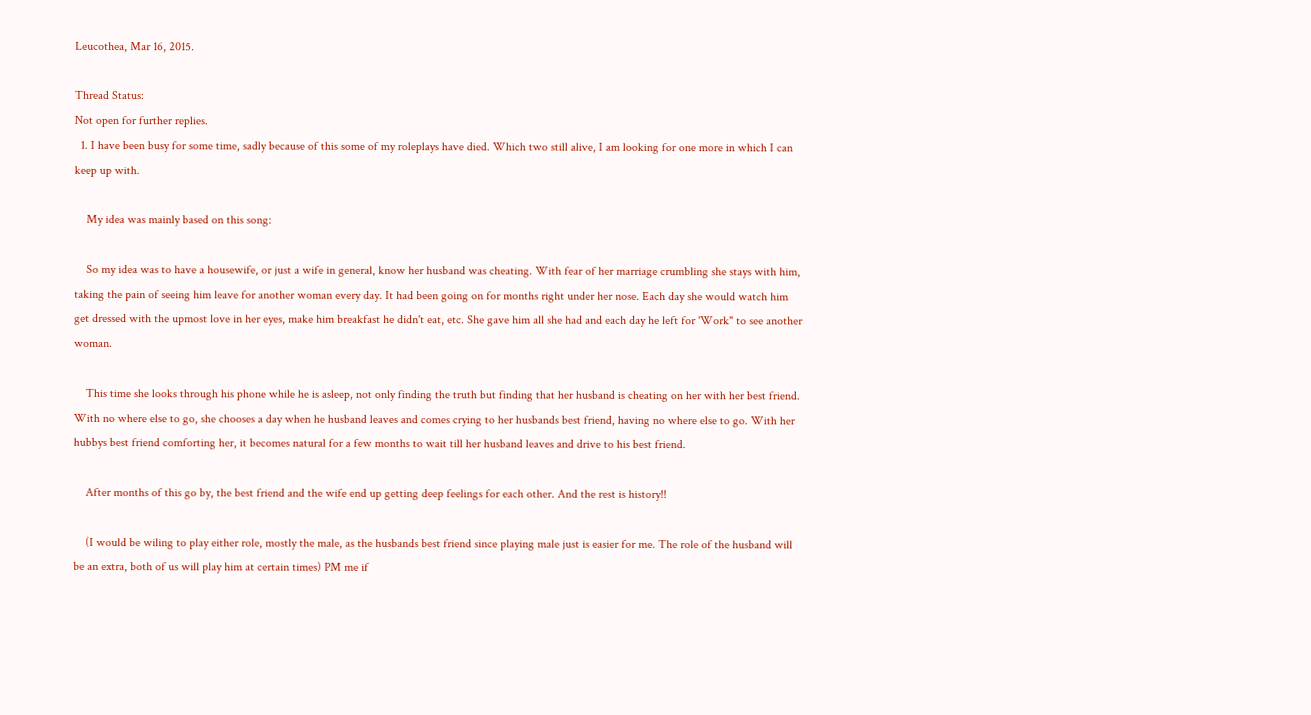Leucothea, Mar 16, 2015.

Thread Status:
Not open for further replies.
  1. I have been busy for some time, sadly because of this some of my roleplays have died. Which two still alive, I am looking for one more in which I can keep up with.

    My idea was mainly based on this song:

    So my idea was to have a housewife, or just a wife in general, know her husband was cheating. With fear of her marriage crumbling she stays with him, taking the pain of seeing him leave for another woman every day. It had been going on for months right under her nose. Each day she would watch him get dressed with the upmost love in her eyes, make him breakfast he didn't eat, etc. She gave him all she had and each day he left for 'Work" to see another woman.

    This time she looks through his phone while he is asleep, not only finding the truth but finding that her husband is cheating on her with her best friend. With no where else to go, she chooses a day when he husband leaves and comes crying to her husbands best friend, having no where else to go. With her hubbys best friend comforting her, it becomes natural for a few months to wait till her husband leaves and drive to his best friend.

    After months of this go by, the best friend and the wife end up getting deep feelings for each other. And the rest is history!!

    (I would be wiling to play either role, mostly the male, as the husbands best friend since playing male just is easier for me. The role of the husband will be an extra, both of us will play him at certain times) PM me if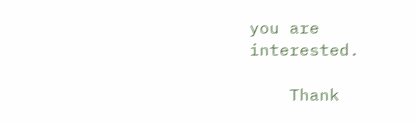you are interested.

    Thank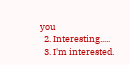you
  2. Interesting.....
  3. I'm interested.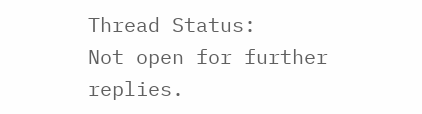Thread Status:
Not open for further replies.